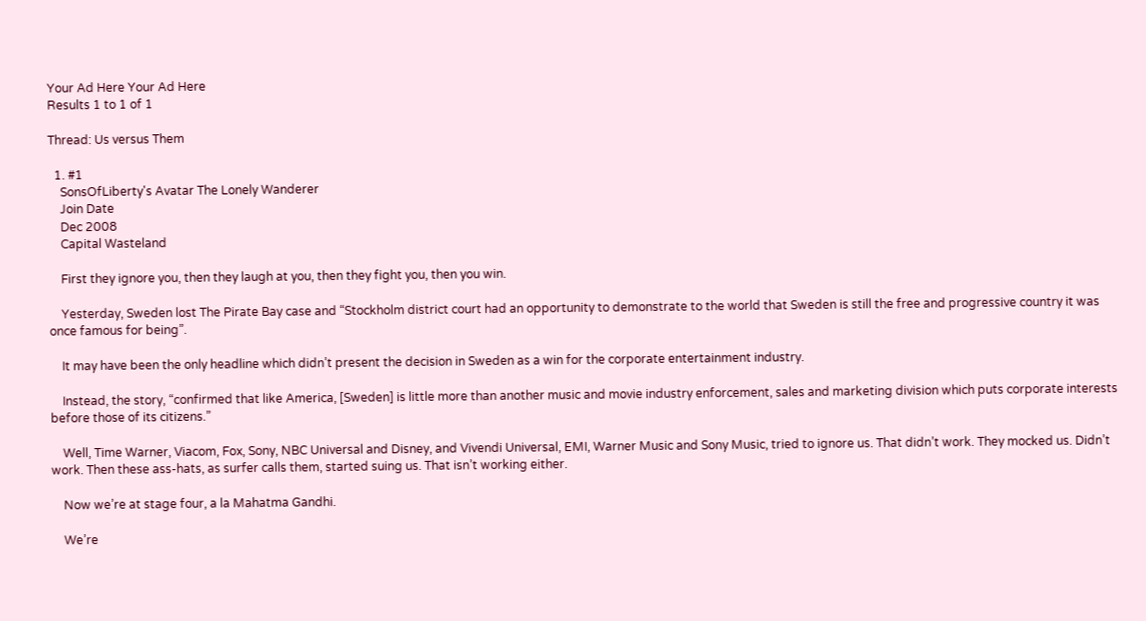Your Ad Here Your Ad Here
Results 1 to 1 of 1

Thread: Us versus Them

  1. #1
    SonsOfLiberty's Avatar The Lonely Wanderer
    Join Date
    Dec 2008
    Capital Wasteland

    First they ignore you, then they laugh at you, then they fight you, then you win.

    Yesterday, Sweden lost The Pirate Bay case and “Stockholm district court had an opportunity to demonstrate to the world that Sweden is still the free and progressive country it was once famous for being”.

    It may have been the only headline which didn’t present the decision in Sweden as a win for the corporate entertainment industry.

    Instead, the story, “confirmed that like America, [Sweden] is little more than another music and movie industry enforcement, sales and marketing division which puts corporate interests before those of its citizens.”

    Well, Time Warner, Viacom, Fox, Sony, NBC Universal and Disney, and Vivendi Universal, EMI, Warner Music and Sony Music, tried to ignore us. That didn’t work. They mocked us. Didn’t work. Then these ass-hats, as surfer calls them, started suing us. That isn’t working either.

    Now we’re at stage four, a la Mahatma Gandhi.

    We’re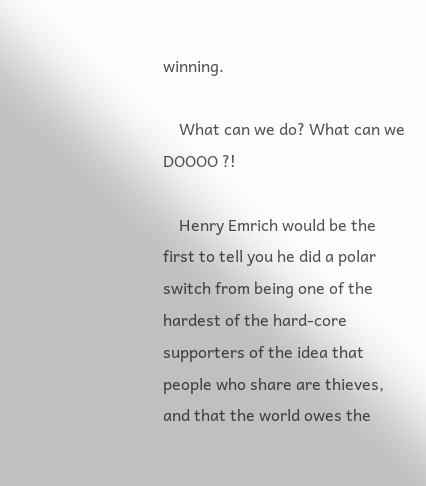winning.

    What can we do? What can we DOOOO ?!

    Henry Emrich would be the first to tell you he did a polar switch from being one of the hardest of the hard-core supporters of the idea that people who share are thieves, and that the world owes the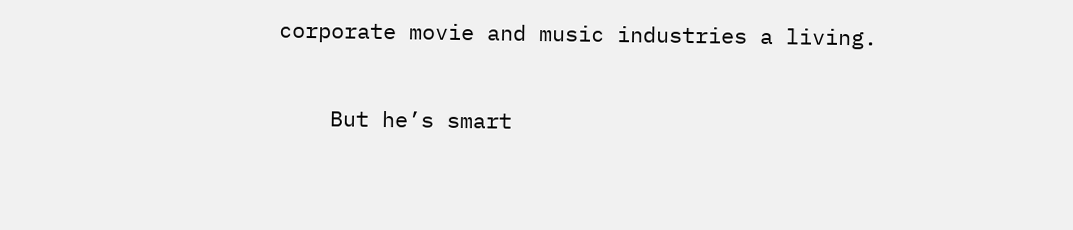corporate movie and music industries a living.

    But he’s smart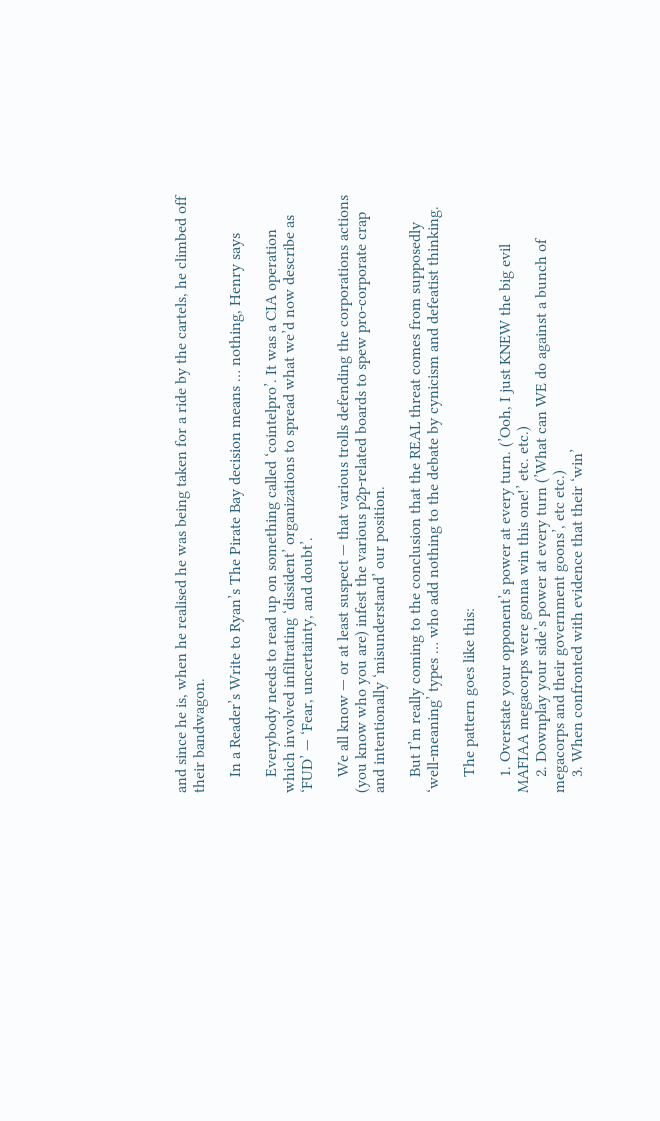and since he is, when he realised he was being taken for a ride by the cartels, he climbed off their bandwagon.

    In a Reader’s Write to Ryan’s The Pirate Bay decision means … nothing, Henry says

    Everybody needs to read up on something called ‘cointelpro’. It was a CIA operation which involved infiltrating ‘dissident’ organizations to spread what we’d now describe as ‘FUD’ — ‘Fear, uncertainty, and doubt’.

    We all know — or at least suspect — that various trolls defending the corporations actions (you know who you are) infest the various p2p-related boards to spew pro-corporate crap and intentionally ‘misunderstand’ our position.

    But I’m really coming to the conclusion that the REAL threat comes from supposedly ‘well-meaning’ types … who add nothing to the debate by cynicism and defeatist thinking.

    The pattern goes like this:

    1. Overstate your opponent’s power at every turn. (’Ooh, I just KNEW the big evil MAFIAA megacorps were gonna win this one!’ etc. etc.)
    2. Downplay your side’s power at every turn (’What can WE do against a bunch of megacorps and their government goons’, etc etc.)
    3. When confronted with evidence that their ‘win’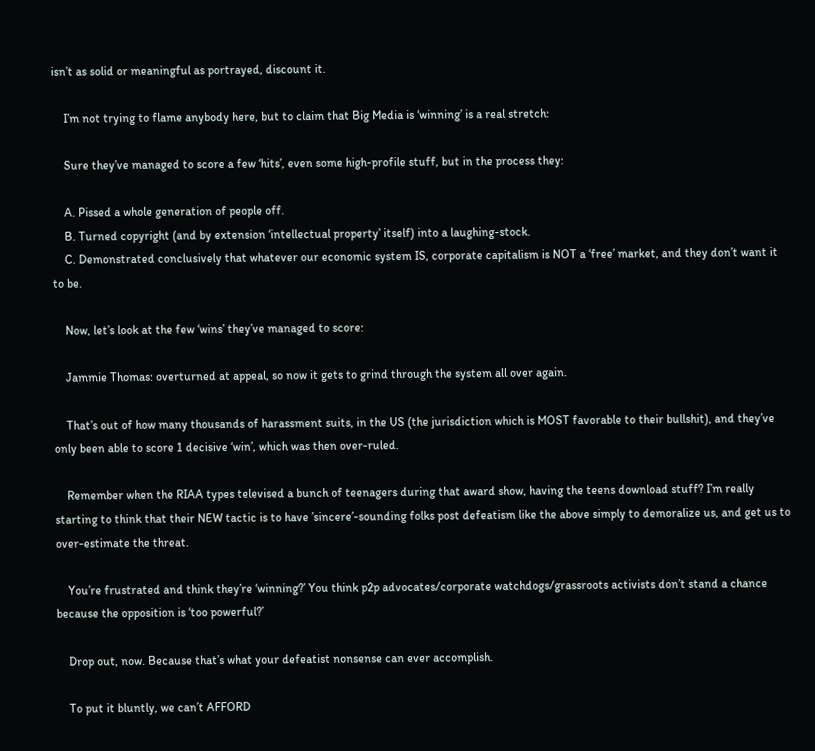isn’t as solid or meaningful as portrayed, discount it.

    I’m not trying to flame anybody here, but to claim that Big Media is ‘winning’ is a real stretch:

    Sure they’ve managed to score a few ‘hits’, even some high-profile stuff, but in the process they:

    A. Pissed a whole generation of people off.
    B. Turned copyright (and by extension ‘intellectual property’ itself) into a laughing-stock.
    C. Demonstrated conclusively that whatever our economic system IS, corporate capitalism is NOT a ‘free’ market, and they don’t want it to be.

    Now, let’s look at the few ‘wins’ they’ve managed to score:

    Jammie Thomas: overturned at appeal, so now it gets to grind through the system all over again.

    That’s out of how many thousands of harassment suits, in the US (the jurisdiction which is MOST favorable to their bullshit), and they’ve only been able to score 1 decisive ‘win’, which was then over-ruled.

    Remember when the RIAA types televised a bunch of teenagers during that award show, having the teens download stuff? I’m really starting to think that their NEW tactic is to have ’sincere’-sounding folks post defeatism like the above simply to demoralize us, and get us to over-estimate the threat.

    You’re frustrated and think they’re ‘winning?’ You think p2p advocates/corporate watchdogs/grassroots activists don’t stand a chance because the opposition is ‘too powerful?’

    Drop out, now. Because that’s what your defeatist nonsense can ever accomplish.

    To put it bluntly, we can’t AFFORD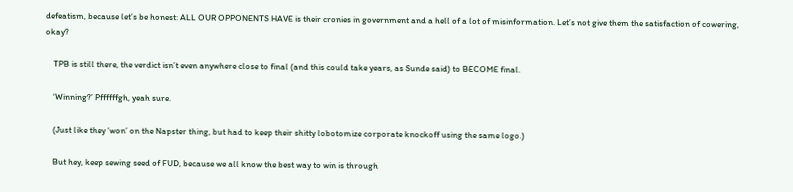defeatism, because let’s be honest: ALL OUR OPPONENTS HAVE is their cronies in government and a hell of a lot of misinformation. Let’s not give them the satisfaction of cowering, okay?

    TPB is still there, the verdict isn’t even anywhere close to final (and this could take years, as Sunde said) to BECOME final.

    ‘Winning?’ Pffffffgh, yeah sure.

    (Just like they ‘won’ on the Napster thing, but had to keep their shitty lobotomize corporate knockoff using the same logo.)

    But hey, keep sewing seed of FUD, because we all know the best way to win is through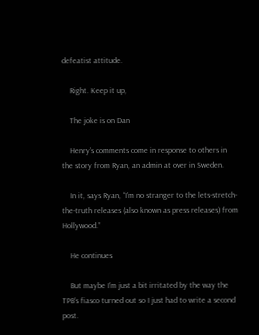defeatist attitude.

    Right. Keep it up,

    The joke is on Dan

    Henry’s comments come in response to others in the story from Ryan, an admin at over in Sweden.

    In it, says Ryan, “I’m no stranger to the lets-stretch-the-truth releases (also known as press releases) from Hollywood.”

    He continues

    But maybe I’m just a bit irritated by the way the TPB’s fiasco turned out so I just had to write a second post.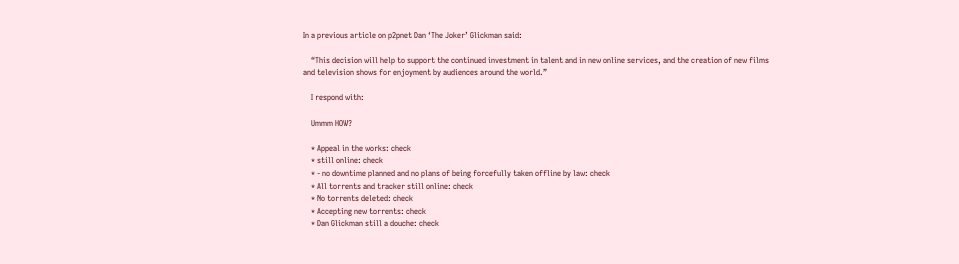In a previous article on p2pnet Dan ‘The Joker’ Glickman said:

    “This decision will help to support the continued investment in talent and in new online services, and the creation of new films and television shows for enjoyment by audiences around the world.”

    I respond with:

    Ummm HOW?

    * Appeal in the works: check
    * still online: check
    * - no downtime planned and no plans of being forcefully taken offline by law: check
    * All torrents and tracker still online: check
    * No torrents deleted: check
    * Accepting new torrents: check
    * Dan Glickman still a douche: check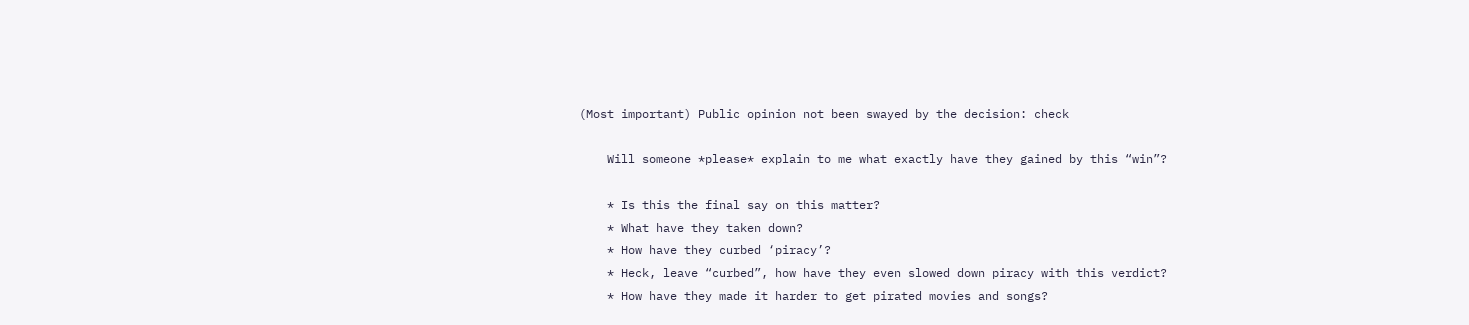(Most important) Public opinion not been swayed by the decision: check

    Will someone *please* explain to me what exactly have they gained by this “win”?

    * Is this the final say on this matter?
    * What have they taken down?
    * How have they curbed ‘piracy’?
    * Heck, leave “curbed”, how have they even slowed down piracy with this verdict?
    * How have they made it harder to get pirated movies and songs?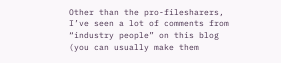Other than the pro-filesharers, I’ve seen a lot of comments from “industry people” on this blog (you can usually make them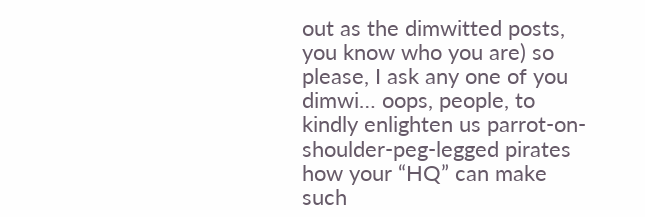out as the dimwitted posts, you know who you are) so please, I ask any one of you dimwi… oops, people, to kindly enlighten us parrot-on-shoulder-peg-legged pirates how your “HQ” can make such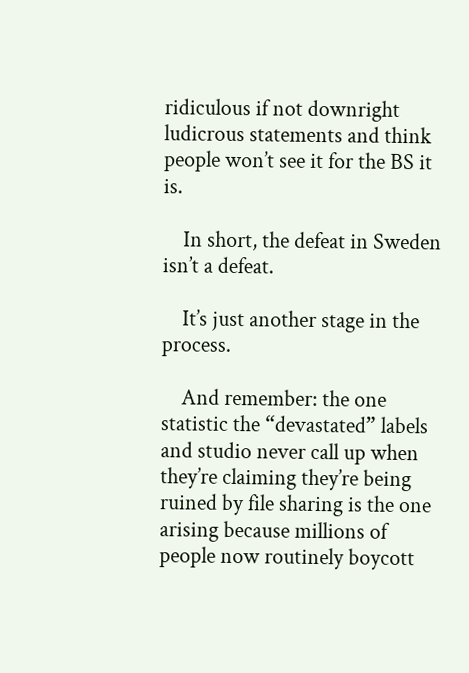ridiculous if not downright ludicrous statements and think people won’t see it for the BS it is.

    In short, the defeat in Sweden isn’t a defeat.

    It’s just another stage in the process.

    And remember: the one statistic the “devastated” labels and studio never call up when they’re claiming they’re being ruined by file sharing is the one arising because millions of people now routinely boycott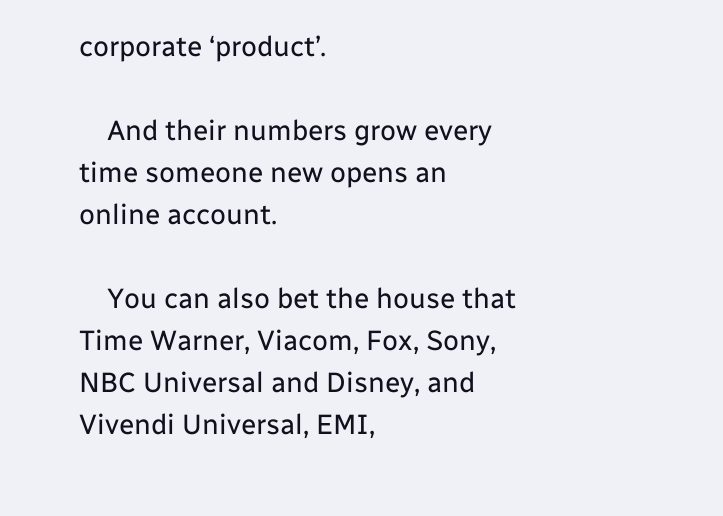corporate ‘product’.

    And their numbers grow every time someone new opens an online account.

    You can also bet the house that Time Warner, Viacom, Fox, Sony, NBC Universal and Disney, and Vivendi Universal, EMI,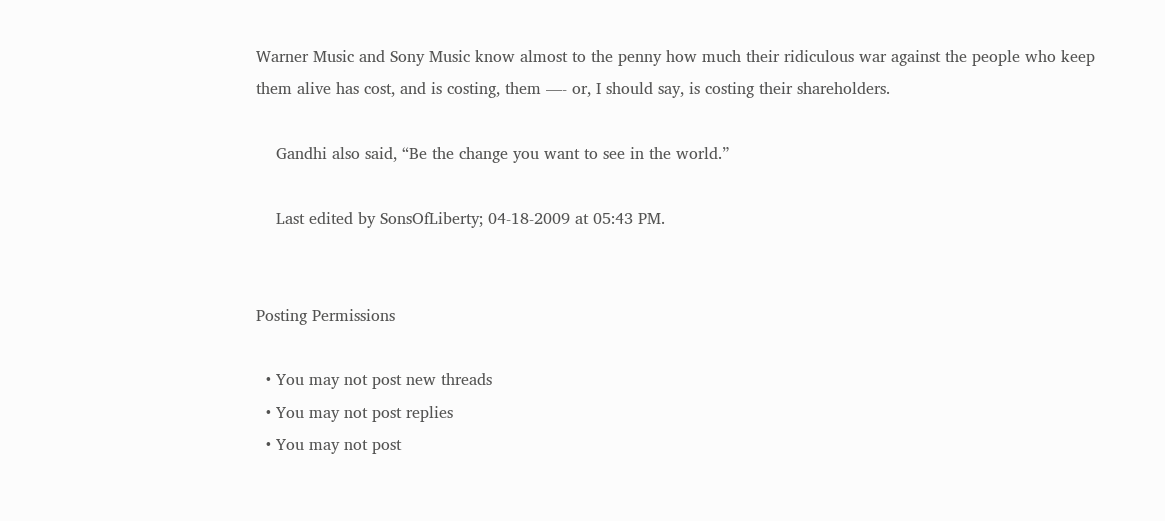Warner Music and Sony Music know almost to the penny how much their ridiculous war against the people who keep them alive has cost, and is costing, them —- or, I should say, is costing their shareholders.

    Gandhi also said, “Be the change you want to see in the world.”

    Last edited by SonsOfLiberty; 04-18-2009 at 05:43 PM.


Posting Permissions

  • You may not post new threads
  • You may not post replies
  • You may not post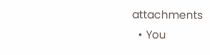attachments
  • You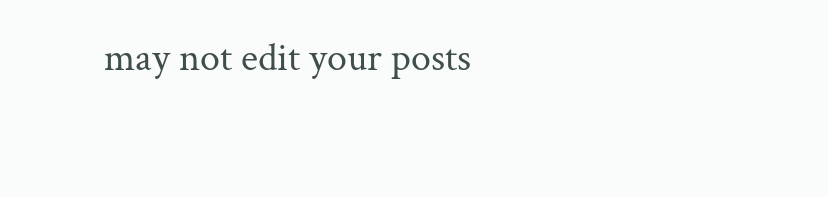may not edit your posts